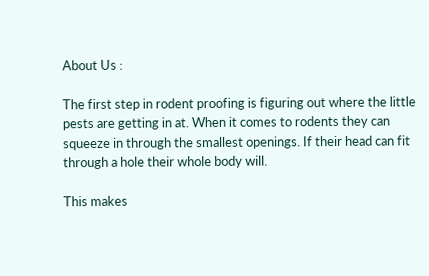About Us :

The first step in rodent proofing is figuring out where the little pests are getting in at. When it comes to rodents they can squeeze in through the smallest openings. If their head can fit through a hole their whole body will.

This makes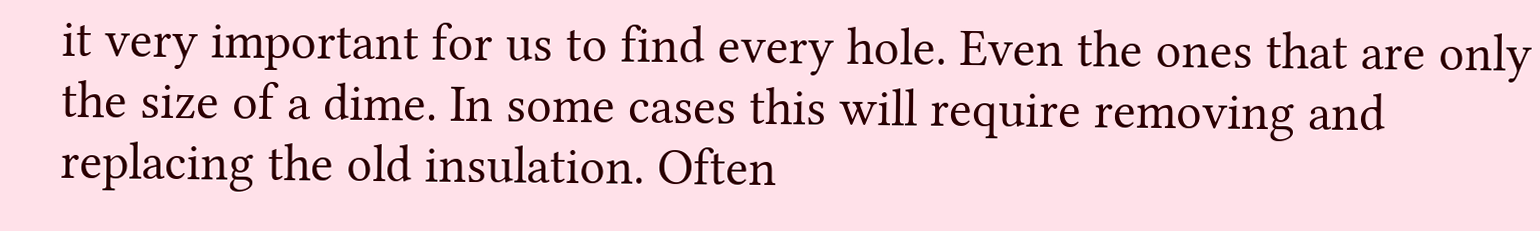it very important for us to find every hole. Even the ones that are only the size of a dime. In some cases this will require removing and replacing the old insulation. Often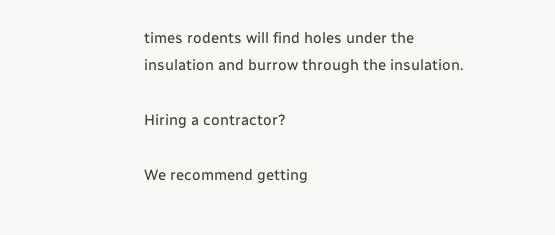times rodents will find holes under the insulation and burrow through the insulation.

Hiring a contractor?

We recommend getting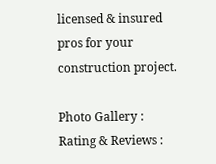licensed & insured pros for your construction project.

Photo Gallery :
Rating & Reviews :